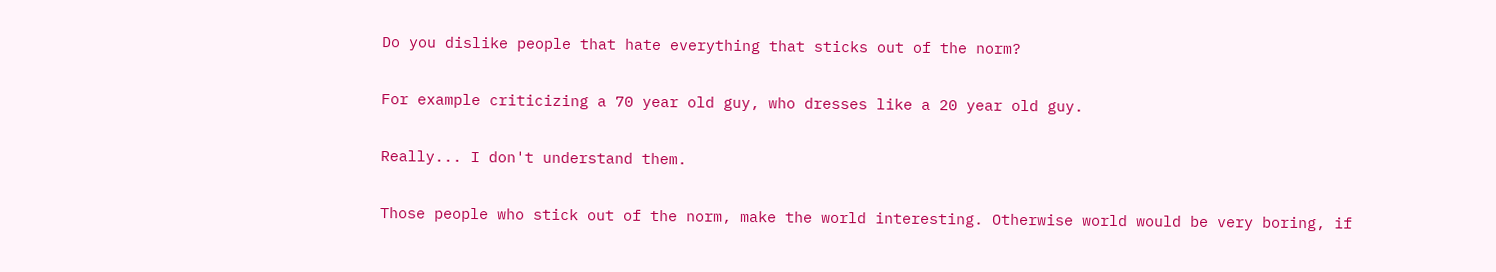Do you dislike people that hate everything that sticks out of the norm?

For example criticizing a 70 year old guy, who dresses like a 20 year old guy.

Really... I don't understand them.

Those people who stick out of the norm, make the world interesting. Otherwise world would be very boring, if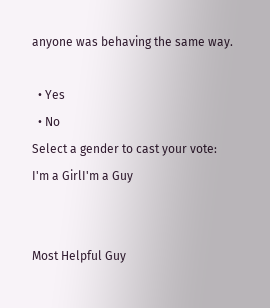anyone was behaving the same way.

  • Yes
  • No
Select a gender to cast your vote:
I'm a GirlI'm a Guy


Most Helpful Guy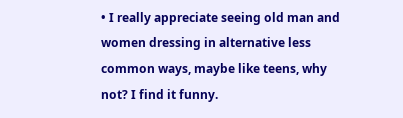• I really appreciate seeing old man and women dressing in alternative less common ways, maybe like teens, why not? I find it funny.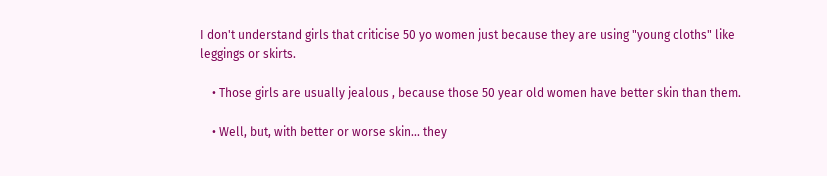I don't understand girls that criticise 50 yo women just because they are using "young cloths" like leggings or skirts.

    • Those girls are usually jealous , because those 50 year old women have better skin than them.

    • Well, but, with better or worse skin... they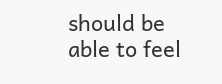should be able to feel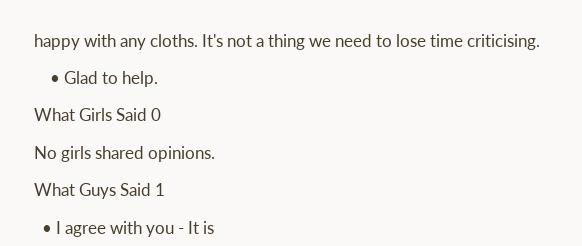happy with any cloths. It's not a thing we need to lose time criticising.

    • Glad to help.

What Girls Said 0

No girls shared opinions.

What Guys Said 1

  • I agree with you - It is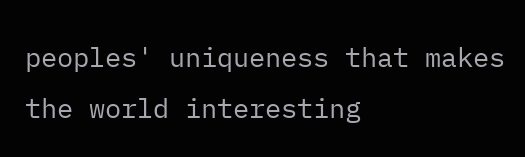peoples' uniqueness that makes the world interesting